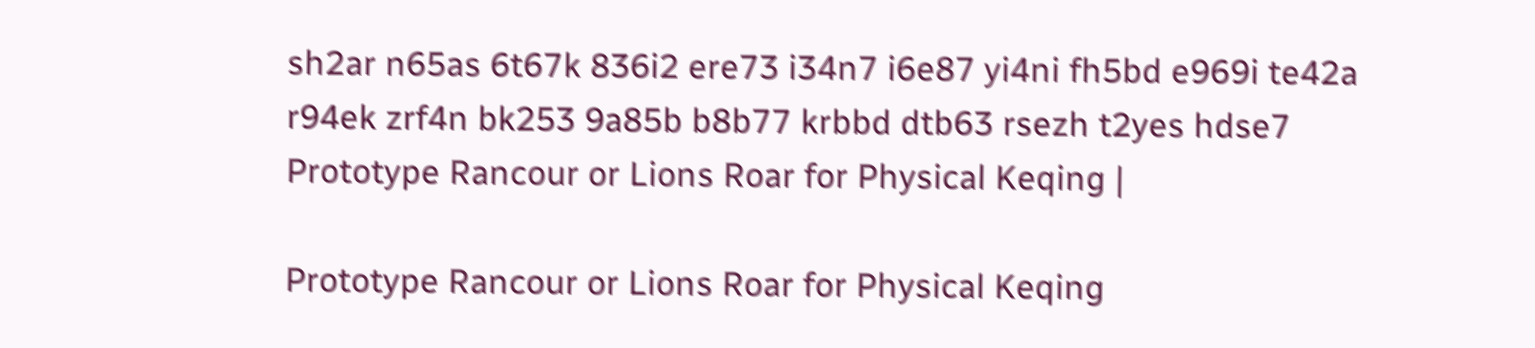sh2ar n65as 6t67k 836i2 ere73 i34n7 i6e87 yi4ni fh5bd e969i te42a r94ek zrf4n bk253 9a85b b8b77 krbbd dtb63 rsezh t2yes hdse7 Prototype Rancour or Lions Roar for Physical Keqing |

Prototype Rancour or Lions Roar for Physical Keqing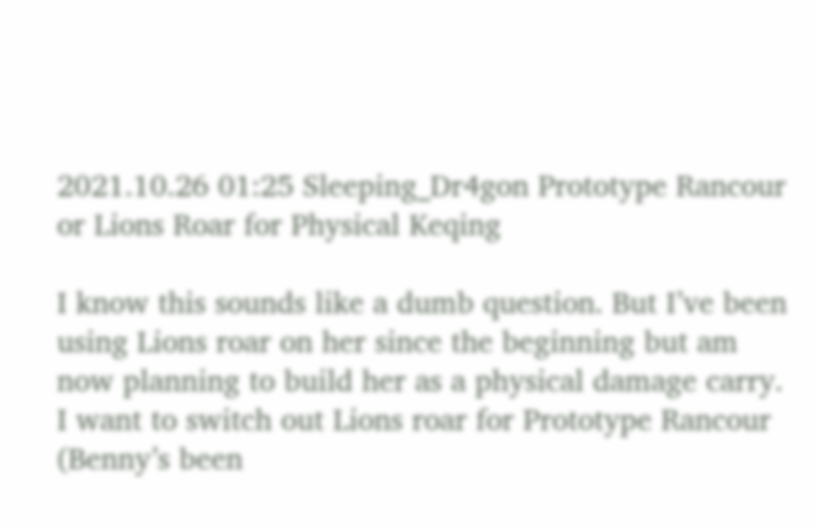2021.10.26 01:25 Sleeping_Dr4gon Prototype Rancour or Lions Roar for Physical Keqing

I know this sounds like a dumb question. But I’ve been using Lions roar on her since the beginning but am now planning to build her as a physical damage carry. I want to switch out Lions roar for Prototype Rancour (Benny’s been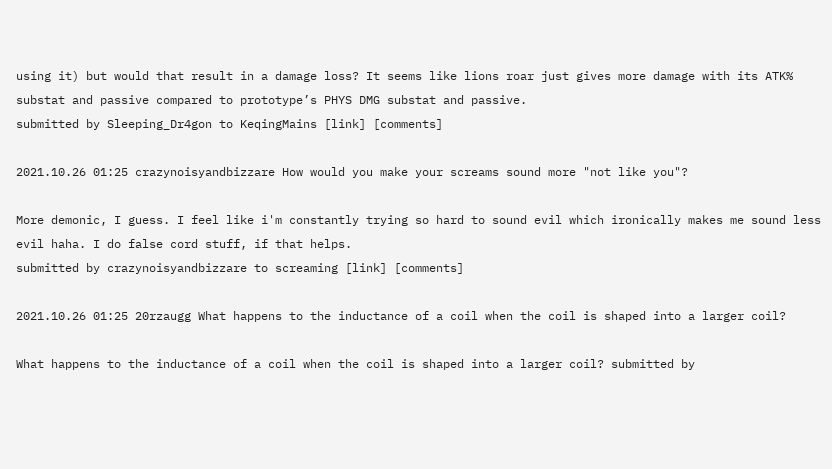using it) but would that result in a damage loss? It seems like lions roar just gives more damage with its ATK% substat and passive compared to prototype’s PHYS DMG substat and passive.
submitted by Sleeping_Dr4gon to KeqingMains [link] [comments]

2021.10.26 01:25 crazynoisyandbizzare How would you make your screams sound more "not like you"?

More demonic, I guess. I feel like i'm constantly trying so hard to sound evil which ironically makes me sound less evil haha. I do false cord stuff, if that helps.
submitted by crazynoisyandbizzare to screaming [link] [comments]

2021.10.26 01:25 20rzaugg What happens to the inductance of a coil when the coil is shaped into a larger coil?

What happens to the inductance of a coil when the coil is shaped into a larger coil? submitted by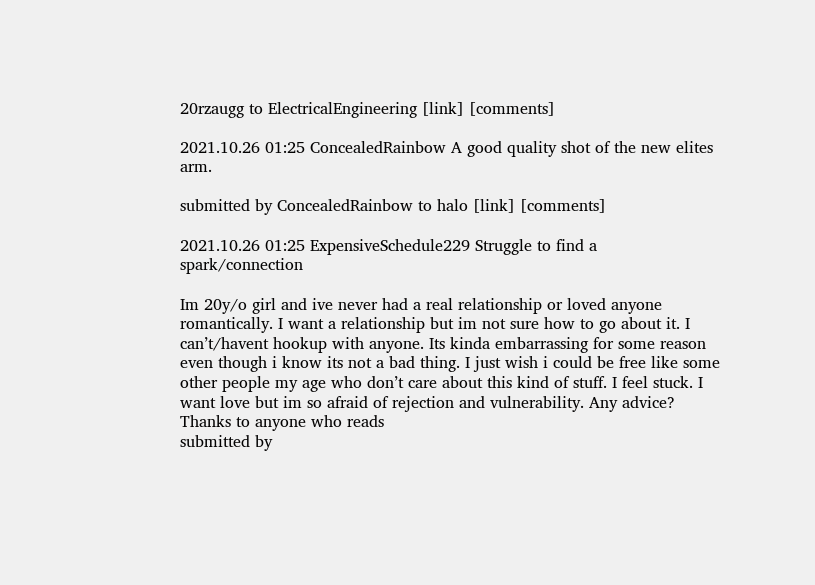20rzaugg to ElectricalEngineering [link] [comments]

2021.10.26 01:25 ConcealedRainbow A good quality shot of the new elites arm.

submitted by ConcealedRainbow to halo [link] [comments]

2021.10.26 01:25 ExpensiveSchedule229 Struggle to find a spark/connection

Im 20y/o girl and ive never had a real relationship or loved anyone romantically. I want a relationship but im not sure how to go about it. I can’t/havent hookup with anyone. Its kinda embarrassing for some reason even though i know its not a bad thing. I just wish i could be free like some other people my age who don’t care about this kind of stuff. I feel stuck. I want love but im so afraid of rejection and vulnerability. Any advice? Thanks to anyone who reads
submitted by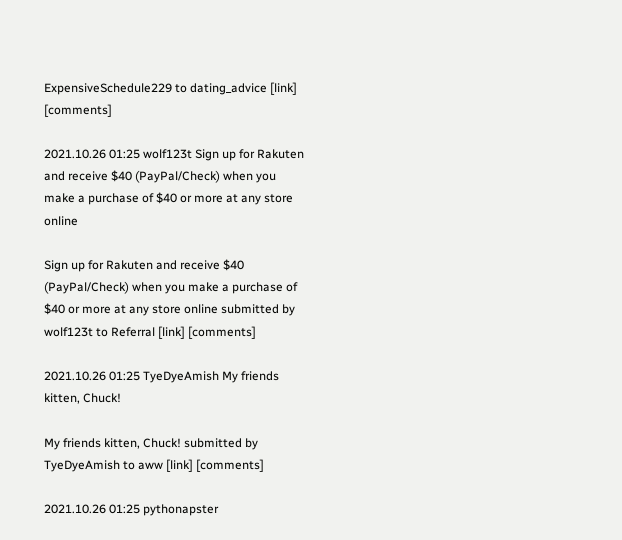ExpensiveSchedule229 to dating_advice [link] [comments]

2021.10.26 01:25 wolf123t Sign up for Rakuten and receive $40 (PayPal/Check) when you make a purchase of $40 or more at any store online

Sign up for Rakuten and receive $40 (PayPal/Check) when you make a purchase of $40 or more at any store online submitted by wolf123t to Referral [link] [comments]

2021.10.26 01:25 TyeDyeAmish My friends kitten, Chuck!

My friends kitten, Chuck! submitted by TyeDyeAmish to aww [link] [comments]

2021.10.26 01:25 pythonapster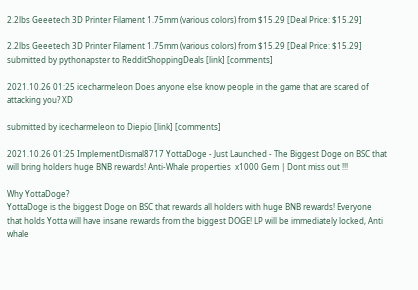2.2lbs Geeetech 3D Printer Filament 1.75mm (various colors) from $15.29 [Deal Price: $15.29]

2.2lbs Geeetech 3D Printer Filament 1.75mm (various colors) from $15.29 [Deal Price: $15.29] submitted by pythonapster to RedditShoppingDeals [link] [comments]

2021.10.26 01:25 icecharmeleon Does anyone else know people in the game that are scared of attacking you? XD

submitted by icecharmeleon to Diepio [link] [comments]

2021.10.26 01:25 ImplementDismal8717 YottaDoge - Just Launched - The Biggest Doge on BSC that will bring holders huge BNB rewards! Anti-Whale properties  x1000 Gem | Dont miss out !!!

Why YottaDoge?
YottaDoge is the biggest Doge on BSC that rewards all holders with huge BNB rewards! Everyone that holds Yotta will have insane rewards from the biggest DOGE! LP will be immediately locked, Anti whale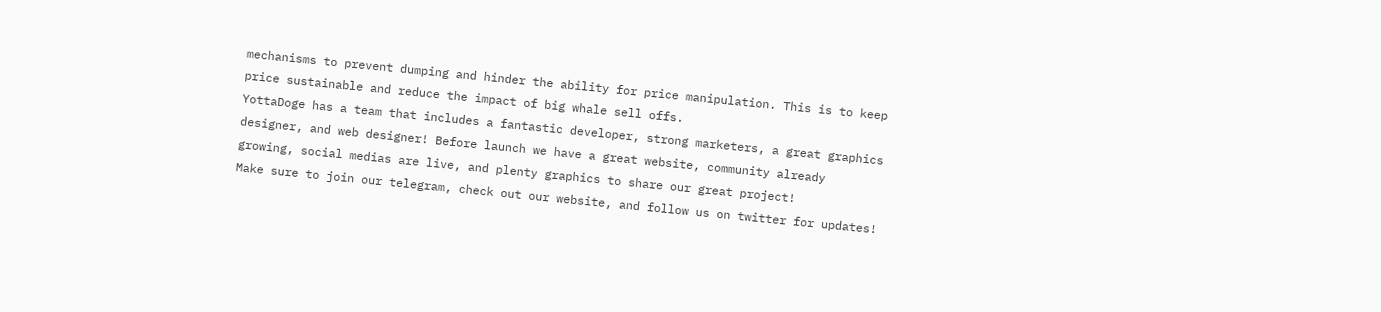mechanisms to prevent dumping and hinder the ability for price manipulation. This is to keep price sustainable and reduce the impact of big whale sell offs.
YottaDoge has a team that includes a fantastic developer, strong marketers, a great graphics designer, and web designer! Before launch we have a great website, community already growing, social medias are live, and plenty graphics to share our great project!
Make sure to join our telegram, check out our website, and follow us on twitter for updates!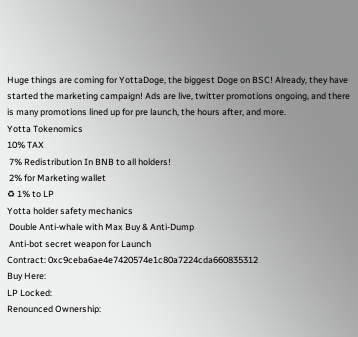Huge things are coming for YottaDoge, the biggest Doge on BSC! Already, they have started the marketing campaign! Ads are live, twitter promotions ongoing, and there is many promotions lined up for pre launch, the hours after, and more.
Yotta Tokenomics
10% TAX
 7% Redistribution In BNB to all holders!
 2% for Marketing wallet
♻ 1% to LP
Yotta holder safety mechanics
 Double Anti-whale with Max Buy & Anti-Dump
 Anti-bot secret weapon for Launch
Contract: 0xc9ceba6ae4e7420574e1c80a7224cda660835312
Buy Here:
LP Locked:
Renounced Ownership: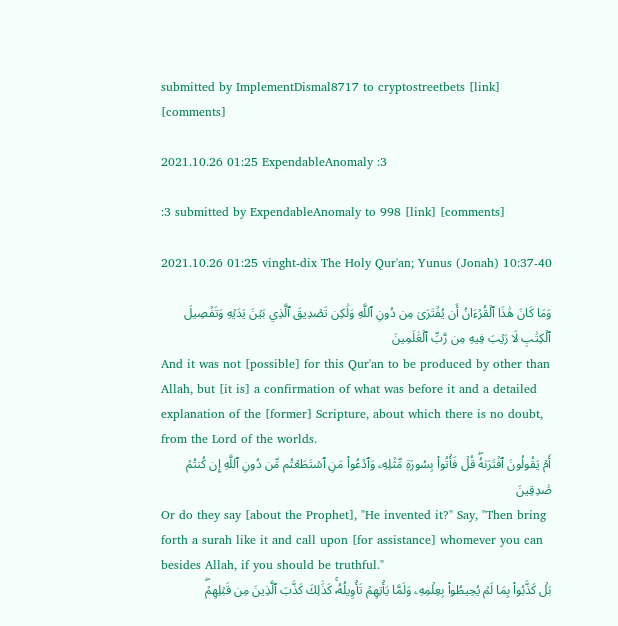submitted by ImplementDismal8717 to cryptostreetbets [link] [comments]

2021.10.26 01:25 ExpendableAnomaly :3

:3 submitted by ExpendableAnomaly to 998 [link] [comments]

2021.10.26 01:25 vinght-dix The Holy Qur'an; Yunus (Jonah) 10:37-40

وَمَا كَانَ هَٰذَا ٱلۡقُرۡءَانُ أَن يُفۡتَرَىٰ مِن دُونِ ٱللَّهِ وَلَٰكِن تَصۡدِيقَ ٱلَّذِي بَيۡنَ يَدَيۡهِ وَتَفۡصِيلَ ٱلۡكِتَٰبِ لَا رَيۡبَ فِيهِ مِن رَّبِّ ٱلۡعَٰلَمِينَ
And it was not [possible] for this Qur'an to be produced by other than Allah, but [it is] a confirmation of what was before it and a detailed explanation of the [former] Scripture, about which there is no doubt, from the Lord of the worlds.
أَمۡ يَقُولُونَ ٱفۡتَرَىٰهُۖ قُلۡ فَأۡتُواْ بِسُورَةٖ مِّثۡلِهِۦ وَٱدۡعُواْ مَنِ ٱسۡتَطَعۡتُم مِّن دُونِ ٱللَّهِ إِن كُنتُمۡ صَٰدِقِينَ
Or do they say [about the Prophet], "He invented it?" Say, "Then bring forth a surah like it and call upon [for assistance] whomever you can besides Allah, if you should be truthful."
بَلۡ كَذَّبُواْ بِمَا لَمۡ يُحِيطُواْ بِعِلۡمِهِۦ وَلَمَّا يَأۡتِهِمۡ تَأۡوِيلُهُۥۚ كَذَٰلِكَ كَذَّبَ ٱلَّذِينَ مِن قَبۡلِهِمۡۖ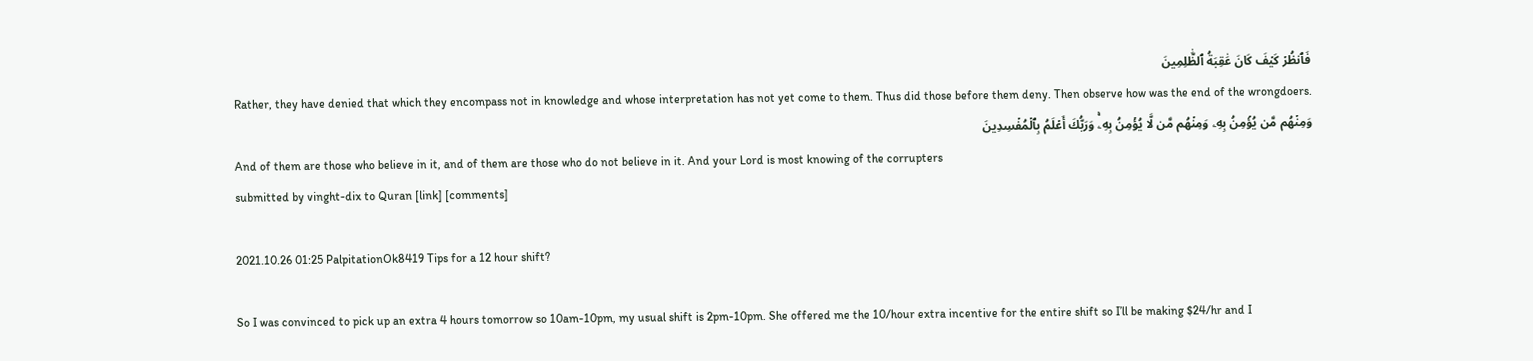فَٱنظُرۡ كَيۡفَ كَانَ عَٰقِبَةُ ٱلظَّٰلِمِينَ
Rather, they have denied that which they encompass not in knowledge and whose interpretation has not yet come to them. Thus did those before them deny. Then observe how was the end of the wrongdoers.
وَمِنۡهُم مَّن يُؤۡمِنُ بِهِۦ وَمِنۡهُم مَّن لَّا يُؤۡمِنُ بِهِۦۚ وَرَبُّكَ أَعۡلَمُ بِٱلۡمُفۡسِدِينَ
And of them are those who believe in it, and of them are those who do not believe in it. And your Lord is most knowing of the corrupters
submitted by vinght-dix to Quran [link] [comments]

2021.10.26 01:25 PalpitationOk8419 Tips for a 12 hour shift?

So I was convinced to pick up an extra 4 hours tomorrow so 10am-10pm, my usual shift is 2pm-10pm. She offered me the 10/hour extra incentive for the entire shift so I’ll be making $24/hr and I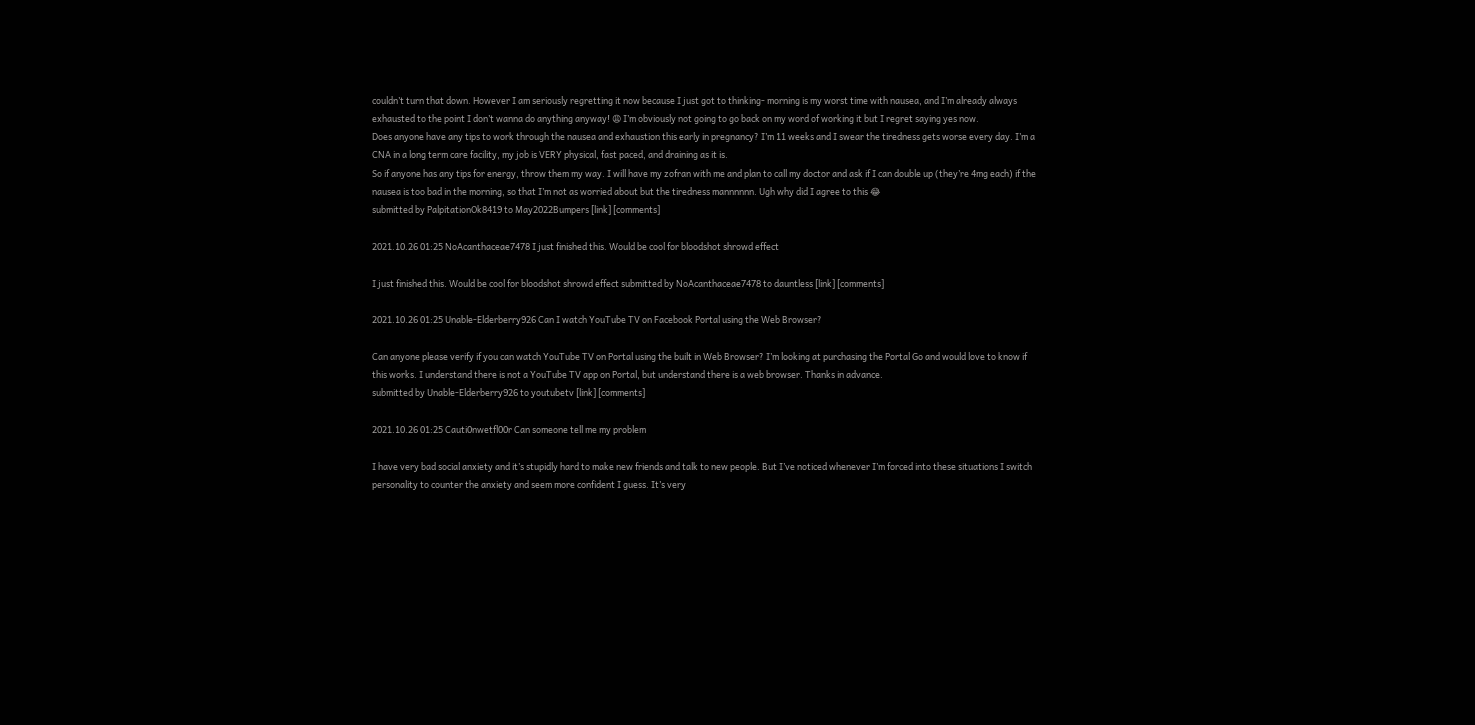couldn’t turn that down. However I am seriously regretting it now because I just got to thinking- morning is my worst time with nausea, and I’m already always exhausted to the point I don’t wanna do anything anyway! 😩 I’m obviously not going to go back on my word of working it but I regret saying yes now.
Does anyone have any tips to work through the nausea and exhaustion this early in pregnancy? I’m 11 weeks and I swear the tiredness gets worse every day. I’m a CNA in a long term care facility, my job is VERY physical, fast paced, and draining as it is.
So if anyone has any tips for energy, throw them my way. I will have my zofran with me and plan to call my doctor and ask if I can double up (they’re 4mg each) if the nausea is too bad in the morning, so that I’m not as worried about but the tiredness mannnnnn. Ugh why did I agree to this 😂
submitted by PalpitationOk8419 to May2022Bumpers [link] [comments]

2021.10.26 01:25 NoAcanthaceae7478 I just finished this. Would be cool for bloodshot shrowd effect

I just finished this. Would be cool for bloodshot shrowd effect submitted by NoAcanthaceae7478 to dauntless [link] [comments]

2021.10.26 01:25 Unable-Elderberry926 Can I watch YouTube TV on Facebook Portal using the Web Browser?

Can anyone please verify if you can watch YouTube TV on Portal using the built in Web Browser? I’m looking at purchasing the Portal Go and would love to know if this works. I understand there is not a YouTube TV app on Portal, but understand there is a web browser. Thanks in advance.
submitted by Unable-Elderberry926 to youtubetv [link] [comments]

2021.10.26 01:25 Cauti0nwetfl00r Can someone tell me my problem

I have very bad social anxiety and it’s stupidly hard to make new friends and talk to new people. But I’ve noticed whenever I’m forced into these situations I switch personality to counter the anxiety and seem more confident I guess. It’s very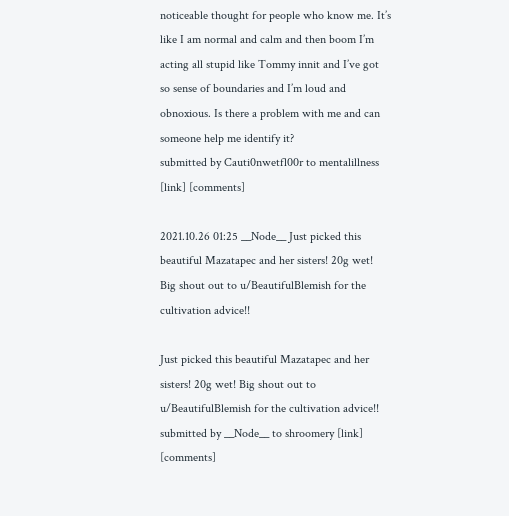noticeable thought for people who know me. It’s like I am normal and calm and then boom I’m acting all stupid like Tommy innit and I’ve got so sense of boundaries and I’m loud and obnoxious. Is there a problem with me and can someone help me identify it?
submitted by Cauti0nwetfl00r to mentalillness [link] [comments]

2021.10.26 01:25 __Node__ Just picked this beautiful Mazatapec and her sisters! 20g wet! Big shout out to u/BeautifulBlemish for the cultivation advice!!

Just picked this beautiful Mazatapec and her sisters! 20g wet! Big shout out to u/BeautifulBlemish for the cultivation advice!! submitted by __Node__ to shroomery [link] [comments]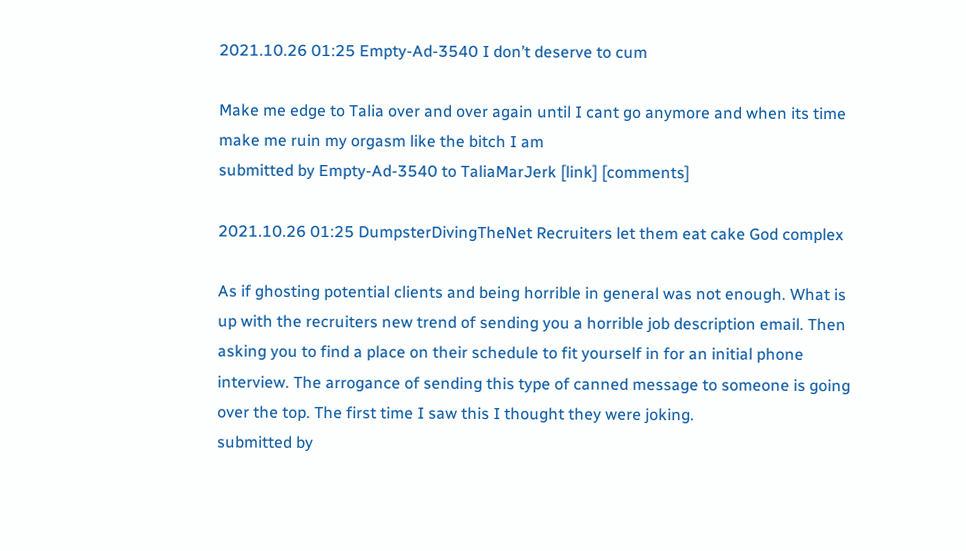2021.10.26 01:25 Empty-Ad-3540 I don’t deserve to cum

Make me edge to Talia over and over again until I cant go anymore and when its time make me ruin my orgasm like the bitch I am
submitted by Empty-Ad-3540 to TaliaMarJerk [link] [comments]

2021.10.26 01:25 DumpsterDivingTheNet Recruiters let them eat cake God complex

As if ghosting potential clients and being horrible in general was not enough. What is up with the recruiters new trend of sending you a horrible job description email. Then asking you to find a place on their schedule to fit yourself in for an initial phone interview. The arrogance of sending this type of canned message to someone is going over the top. The first time I saw this I thought they were joking.
submitted by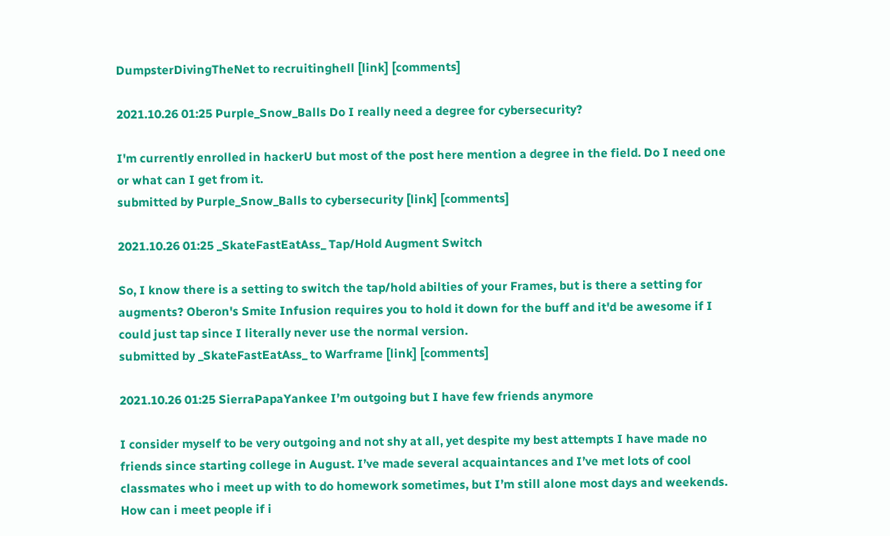DumpsterDivingTheNet to recruitinghell [link] [comments]

2021.10.26 01:25 Purple_Snow_Balls Do I really need a degree for cybersecurity?

I'm currently enrolled in hackerU but most of the post here mention a degree in the field. Do I need one or what can I get from it.
submitted by Purple_Snow_Balls to cybersecurity [link] [comments]

2021.10.26 01:25 _SkateFastEatAss_ Tap/Hold Augment Switch

So, I know there is a setting to switch the tap/hold abilties of your Frames, but is there a setting for augments? Oberon's Smite Infusion requires you to hold it down for the buff and it'd be awesome if I could just tap since I literally never use the normal version.
submitted by _SkateFastEatAss_ to Warframe [link] [comments]

2021.10.26 01:25 SierraPapaYankee I’m outgoing but I have few friends anymore

I consider myself to be very outgoing and not shy at all, yet despite my best attempts I have made no friends since starting college in August. I’ve made several acquaintances and I’ve met lots of cool classmates who i meet up with to do homework sometimes, but I’m still alone most days and weekends.
How can i meet people if i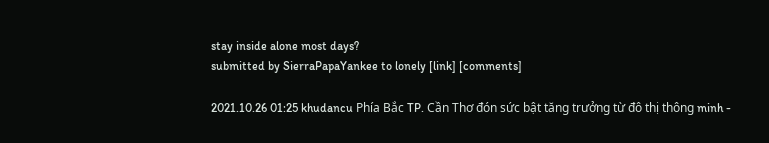stay inside alone most days?
submitted by SierraPapaYankee to lonely [link] [comments]

2021.10.26 01:25 khudancu Phía Bắc TP. Cần Thơ đón sức bật tăng trưởng từ đô thị thông minh -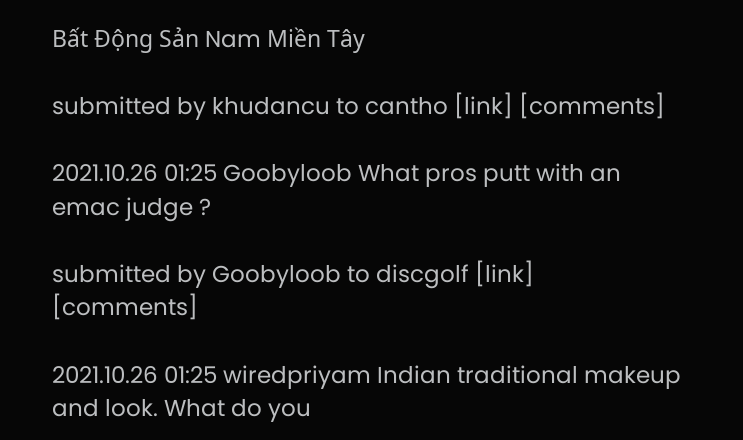Bất Động Sản Nam Miền Tây

submitted by khudancu to cantho [link] [comments]

2021.10.26 01:25 Goobyloob What pros putt with an emac judge ?

submitted by Goobyloob to discgolf [link] [comments]

2021.10.26 01:25 wiredpriyam Indian traditional makeup and look. What do you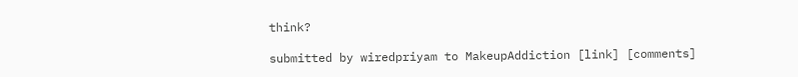think?

submitted by wiredpriyam to MakeupAddiction [link] [comments]